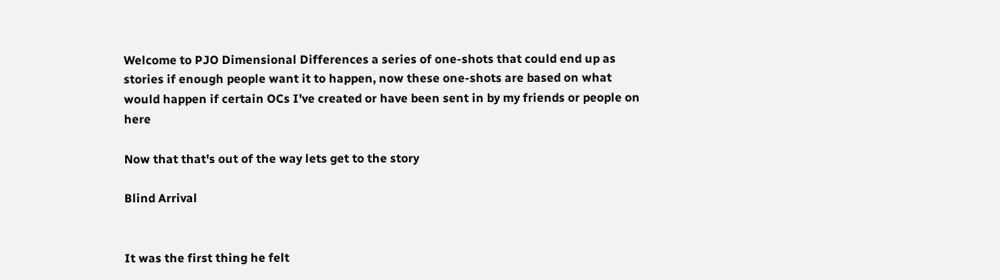Welcome to PJO Dimensional Differences a series of one-shots that could end up as stories if enough people want it to happen, now these one-shots are based on what would happen if certain OCs I've created or have been sent in by my friends or people on here

Now that that's out of the way lets get to the story

Blind Arrival


It was the first thing he felt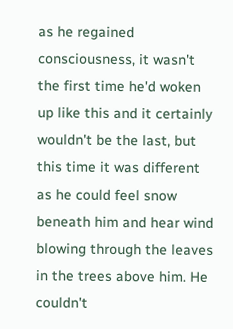as he regained consciousness, it wasn't the first time he'd woken up like this and it certainly wouldn't be the last, but this time it was different as he could feel snow beneath him and hear wind blowing through the leaves in the trees above him. He couldn't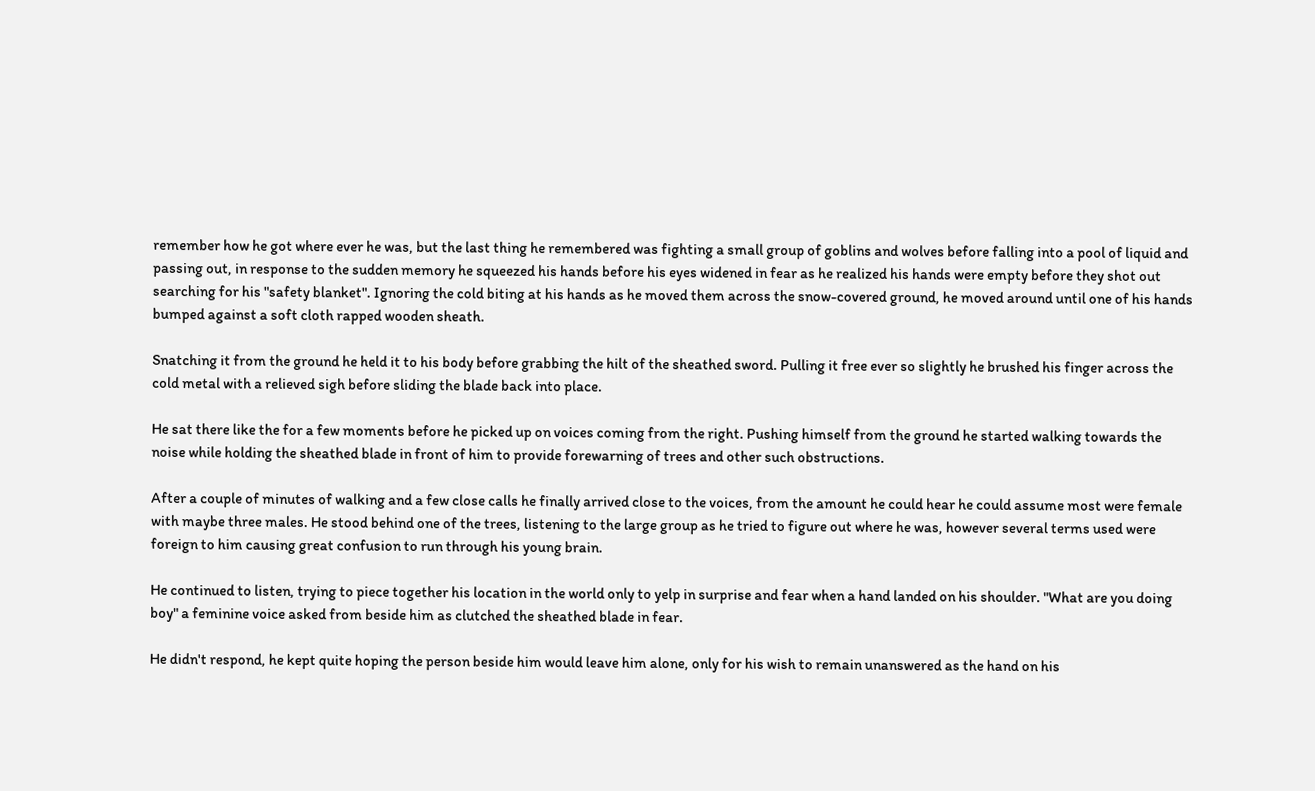remember how he got where ever he was, but the last thing he remembered was fighting a small group of goblins and wolves before falling into a pool of liquid and passing out, in response to the sudden memory he squeezed his hands before his eyes widened in fear as he realized his hands were empty before they shot out searching for his "safety blanket". Ignoring the cold biting at his hands as he moved them across the snow-covered ground, he moved around until one of his hands bumped against a soft cloth rapped wooden sheath.

Snatching it from the ground he held it to his body before grabbing the hilt of the sheathed sword. Pulling it free ever so slightly he brushed his finger across the cold metal with a relieved sigh before sliding the blade back into place.

He sat there like the for a few moments before he picked up on voices coming from the right. Pushing himself from the ground he started walking towards the noise while holding the sheathed blade in front of him to provide forewarning of trees and other such obstructions.

After a couple of minutes of walking and a few close calls he finally arrived close to the voices, from the amount he could hear he could assume most were female with maybe three males. He stood behind one of the trees, listening to the large group as he tried to figure out where he was, however several terms used were foreign to him causing great confusion to run through his young brain.

He continued to listen, trying to piece together his location in the world only to yelp in surprise and fear when a hand landed on his shoulder. "What are you doing boy" a feminine voice asked from beside him as clutched the sheathed blade in fear.

He didn't respond, he kept quite hoping the person beside him would leave him alone, only for his wish to remain unanswered as the hand on his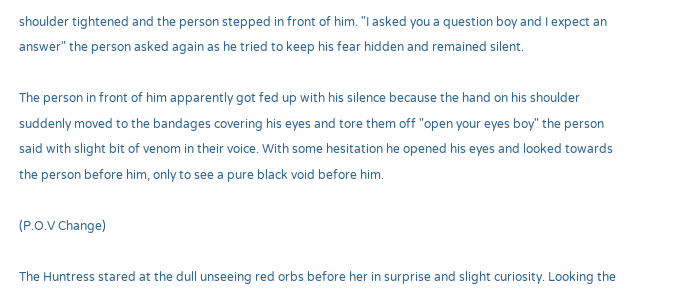shoulder tightened and the person stepped in front of him. "I asked you a question boy and I expect an answer" the person asked again as he tried to keep his fear hidden and remained silent.

The person in front of him apparently got fed up with his silence because the hand on his shoulder suddenly moved to the bandages covering his eyes and tore them off "open your eyes boy" the person said with slight bit of venom in their voice. With some hesitation he opened his eyes and looked towards the person before him, only to see a pure black void before him.

(P.O.V Change)

The Huntress stared at the dull unseeing red orbs before her in surprise and slight curiosity. Looking the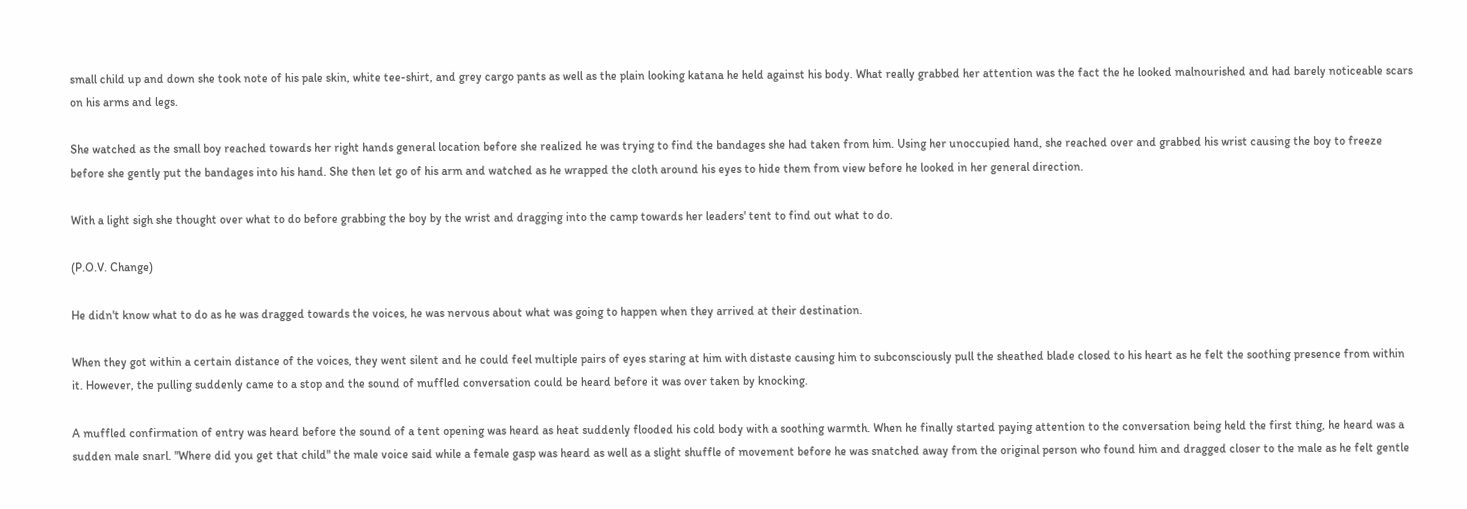small child up and down she took note of his pale skin, white tee-shirt, and grey cargo pants as well as the plain looking katana he held against his body. What really grabbed her attention was the fact the he looked malnourished and had barely noticeable scars on his arms and legs.

She watched as the small boy reached towards her right hands general location before she realized he was trying to find the bandages she had taken from him. Using her unoccupied hand, she reached over and grabbed his wrist causing the boy to freeze before she gently put the bandages into his hand. She then let go of his arm and watched as he wrapped the cloth around his eyes to hide them from view before he looked in her general direction.

With a light sigh she thought over what to do before grabbing the boy by the wrist and dragging into the camp towards her leaders' tent to find out what to do.

(P.O.V. Change)

He didn't know what to do as he was dragged towards the voices, he was nervous about what was going to happen when they arrived at their destination.

When they got within a certain distance of the voices, they went silent and he could feel multiple pairs of eyes staring at him with distaste causing him to subconsciously pull the sheathed blade closed to his heart as he felt the soothing presence from within it. However, the pulling suddenly came to a stop and the sound of muffled conversation could be heard before it was over taken by knocking.

A muffled confirmation of entry was heard before the sound of a tent opening was heard as heat suddenly flooded his cold body with a soothing warmth. When he finally started paying attention to the conversation being held the first thing, he heard was a sudden male snarl. "Where did you get that child" the male voice said while a female gasp was heard as well as a slight shuffle of movement before he was snatched away from the original person who found him and dragged closer to the male as he felt gentle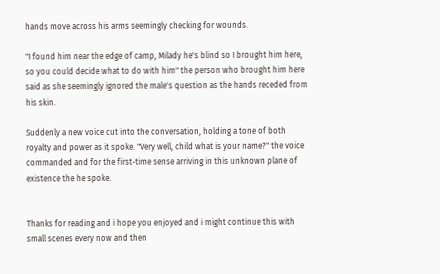hands move across his arms seemingly checking for wounds.

"I found him near the edge of camp, Milady he's blind so I brought him here, so you could decide what to do with him" the person who brought him here said as she seemingly ignored the male's question as the hands receded from his skin.

Suddenly a new voice cut into the conversation, holding a tone of both royalty and power as it spoke. "Very well, child what is your name?" the voice commanded and for the first-time sense arriving in this unknown plane of existence the he spoke.


Thanks for reading and i hope you enjoyed and i might continue this with small scenes every now and then